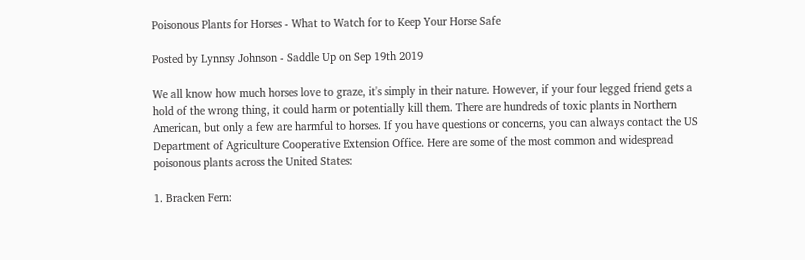Poisonous Plants for Horses - What to Watch for to Keep Your Horse Safe

Posted by Lynnsy Johnson - Saddle Up on Sep 19th 2019

We all know how much horses love to graze, it's simply in their nature. However, if your four legged friend gets a hold of the wrong thing, it could harm or potentially kill them. There are hundreds of toxic plants in Northern American, but only a few are harmful to horses. If you have questions or concerns, you can always contact the US Department of Agriculture Cooperative Extension Office. Here are some of the most common and widespread poisonous plants across the United States:

1. Bracken Fern: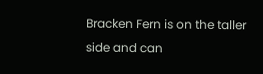Bracken Fern is on the taller side and can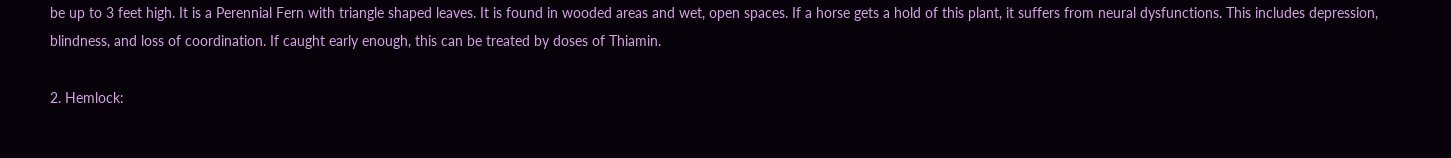be up to 3 feet high. It is a Perennial Fern with triangle shaped leaves. It is found in wooded areas and wet, open spaces. If a horse gets a hold of this plant, it suffers from neural dysfunctions. This includes depression, blindness, and loss of coordination. If caught early enough, this can be treated by doses of Thiamin.

2. Hemlock: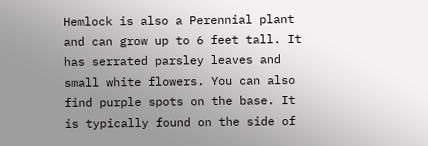Hemlock is also a Perennial plant and can grow up to 6 feet tall. It has serrated parsley leaves and small white flowers. You can also find purple spots on the base. It is typically found on the side of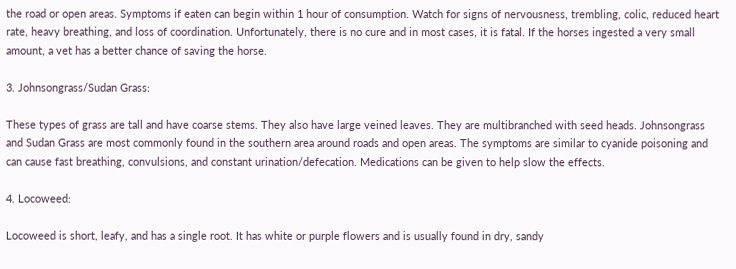the road or open areas. Symptoms if eaten can begin within 1 hour of consumption. Watch for signs of nervousness, trembling, colic, reduced heart rate, heavy breathing, and loss of coordination. Unfortunately, there is no cure and in most cases, it is fatal. If the horses ingested a very small amount, a vet has a better chance of saving the horse.

3. Johnsongrass/Sudan Grass:

These types of grass are tall and have coarse stems. They also have large veined leaves. They are multibranched with seed heads. Johnsongrass and Sudan Grass are most commonly found in the southern area around roads and open areas. The symptoms are similar to cyanide poisoning and can cause fast breathing, convulsions, and constant urination/defecation. Medications can be given to help slow the effects.

4. Locoweed:

Locoweed is short, leafy, and has a single root. It has white or purple flowers and is usually found in dry, sandy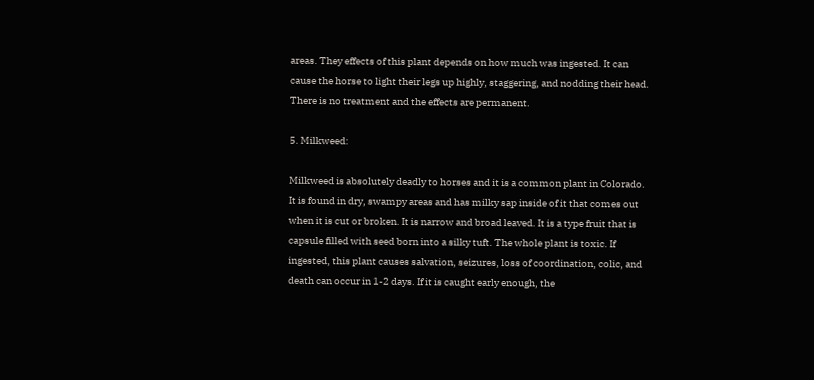areas. They effects of this plant depends on how much was ingested. It can cause the horse to light their legs up highly, staggering, and nodding their head. There is no treatment and the effects are permanent.

5. Milkweed:

Milkweed is absolutely deadly to horses and it is a common plant in Colorado. It is found in dry, swampy areas and has milky sap inside of it that comes out when it is cut or broken. It is narrow and broad leaved. It is a type fruit that is capsule filled with seed born into a silky tuft. The whole plant is toxic. If ingested, this plant causes salvation, seizures, loss of coordination, colic, and death can occur in 1-2 days. If it is caught early enough, the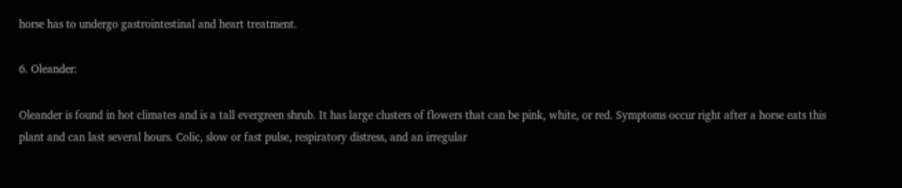horse has to undergo gastrointestinal and heart treatment.

6. Oleander:

Oleander is found in hot climates and is a tall evergreen shrub. It has large clusters of flowers that can be pink, white, or red. Symptoms occur right after a horse eats this plant and can last several hours. Colic, slow or fast pulse, respiratory distress, and an irregular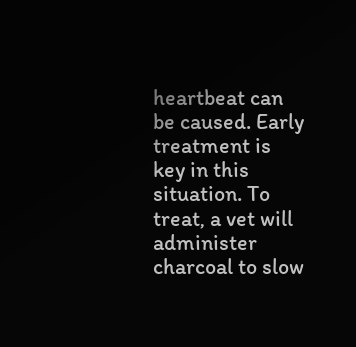heartbeat can be caused. Early treatment is key in this situation. To treat, a vet will administer charcoal to slow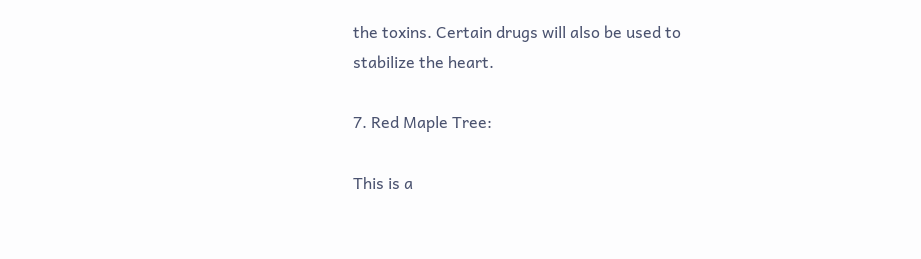the toxins. Certain drugs will also be used to stabilize the heart.

7. Red Maple Tree:

This is a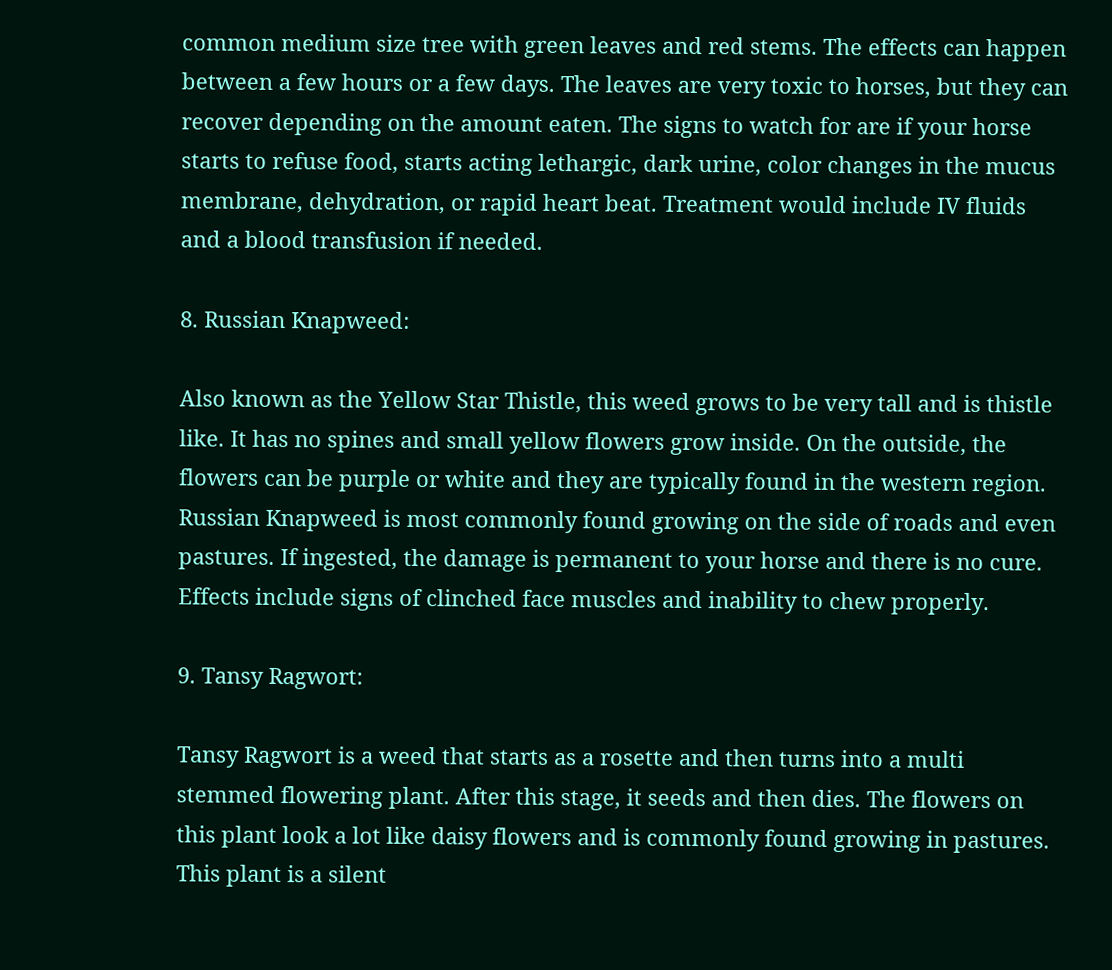common medium size tree with green leaves and red stems. The effects can happen between a few hours or a few days. The leaves are very toxic to horses, but they can recover depending on the amount eaten. The signs to watch for are if your horse starts to refuse food, starts acting lethargic, dark urine, color changes in the mucus  membrane, dehydration, or rapid heart beat. Treatment would include IV fluids and a blood transfusion if needed.

8. Russian Knapweed:

Also known as the Yellow Star Thistle, this weed grows to be very tall and is thistle like. It has no spines and small yellow flowers grow inside. On the outside, the flowers can be purple or white and they are typically found in the western region. Russian Knapweed is most commonly found growing on the side of roads and even pastures. If ingested, the damage is permanent to your horse and there is no cure. Effects include signs of clinched face muscles and inability to chew properly.

9. Tansy Ragwort:

Tansy Ragwort is a weed that starts as a rosette and then turns into a multi stemmed flowering plant. After this stage, it seeds and then dies. The flowers on this plant look a lot like daisy flowers and is commonly found growing in pastures. This plant is a silent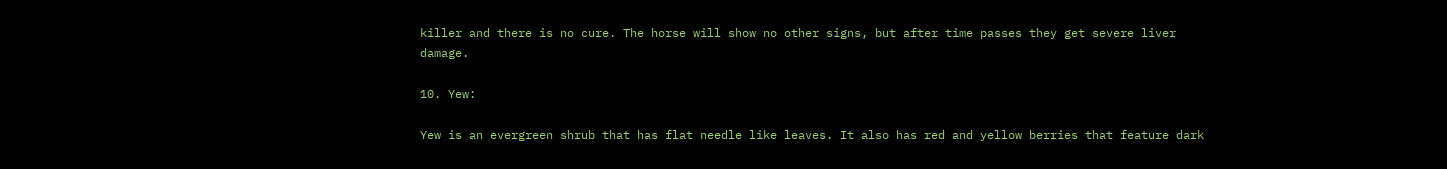killer and there is no cure. The horse will show no other signs, but after time passes they get severe liver damage.

10. Yew:

Yew is an evergreen shrub that has flat needle like leaves. It also has red and yellow berries that feature dark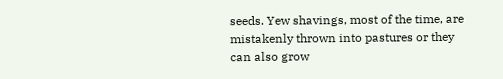seeds. Yew shavings, most of the time, are mistakenly thrown into pastures or they can also grow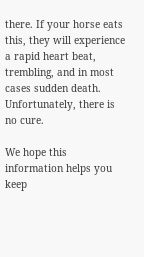there. If your horse eats this, they will experience a rapid heart beat, trembling, and in most cases sudden death. Unfortunately, there is no cure.

We hope this information helps you keep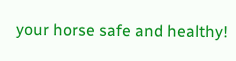your horse safe and healthy!